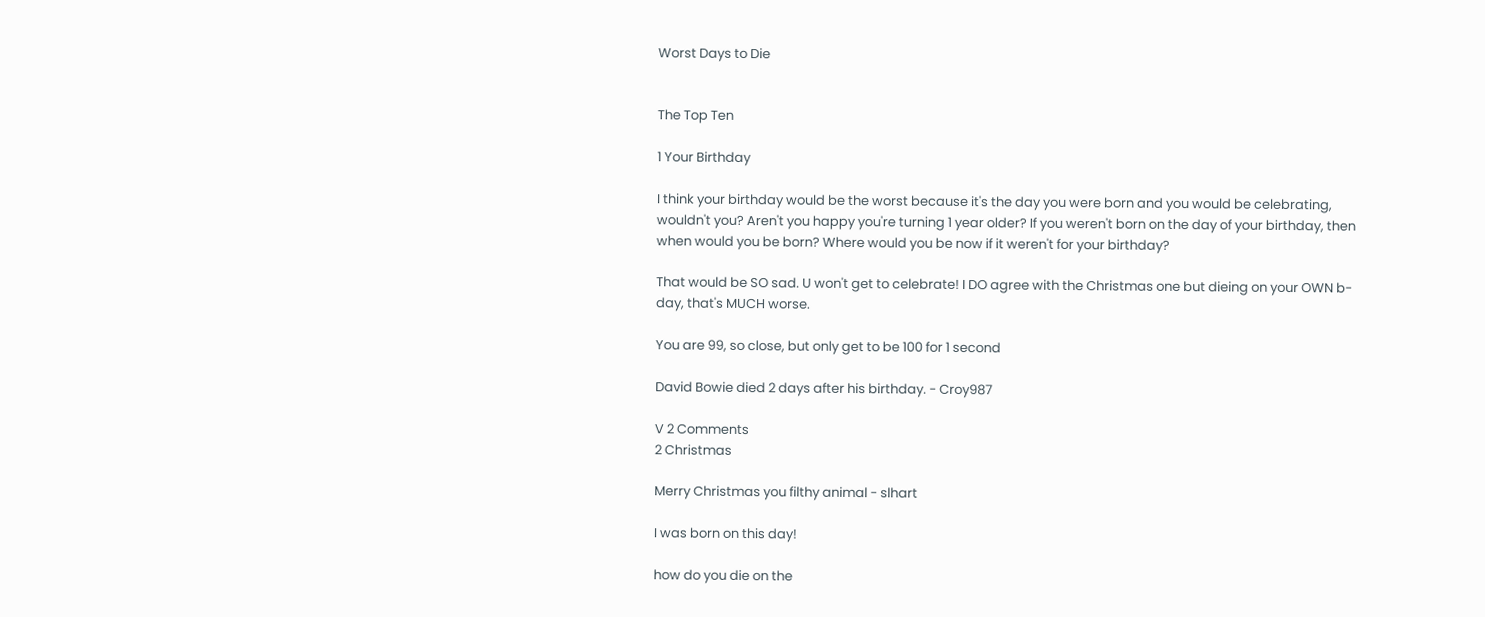Worst Days to Die


The Top Ten

1 Your Birthday

I think your birthday would be the worst because it's the day you were born and you would be celebrating, wouldn't you? Aren't you happy you're turning 1 year older? If you weren't born on the day of your birthday, then when would you be born? Where would you be now if it weren't for your birthday?

That would be SO sad. U won't get to celebrate! I DO agree with the Christmas one but dieing on your OWN b-day, that's MUCH worse.

You are 99, so close, but only get to be 100 for 1 second

David Bowie died 2 days after his birthday. - Croy987

V 2 Comments
2 Christmas

Merry Christmas you filthy animal - slhart

I was born on this day!

how do you die on the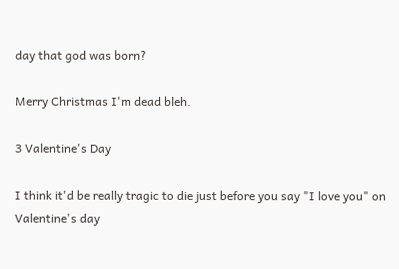day that god was born?

Merry Christmas I'm dead bleh.

3 Valentine's Day

I think it'd be really tragic to die just before you say "I love you" on Valentine's day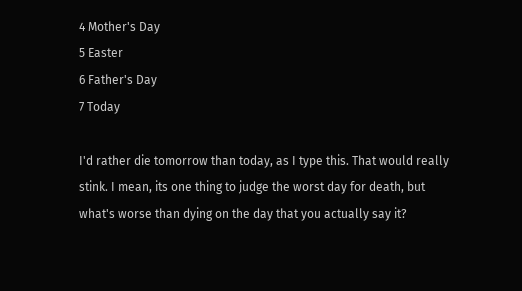4 Mother's Day
5 Easter
6 Father's Day
7 Today

I'd rather die tomorrow than today, as I type this. That would really stink. I mean, its one thing to judge the worst day for death, but what's worse than dying on the day that you actually say it?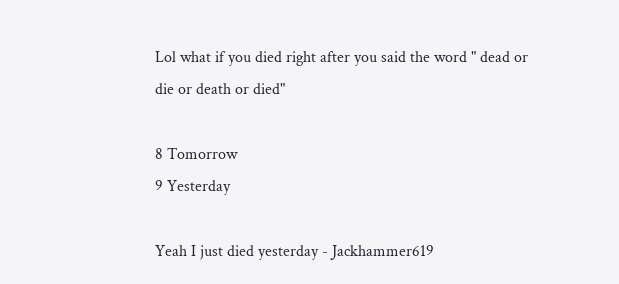Lol what if you died right after you said the word " dead or die or death or died"

8 Tomorrow
9 Yesterday

Yeah I just died yesterday - Jackhammer619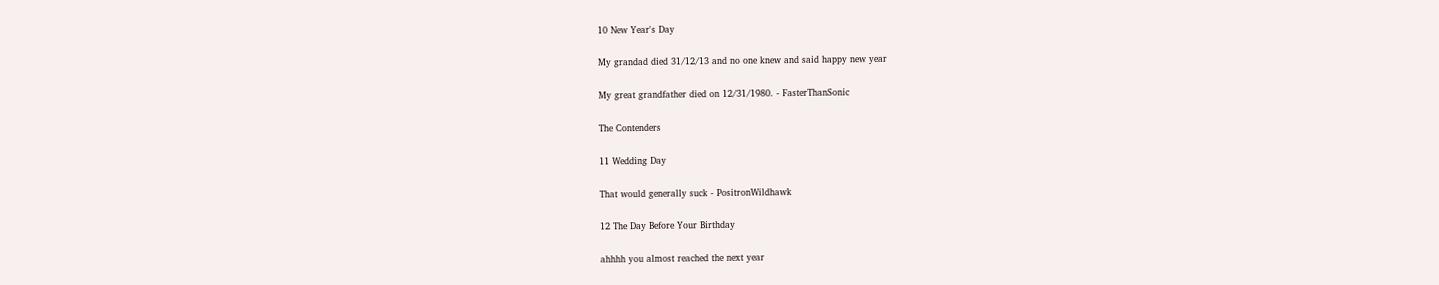10 New Year's Day

My grandad died 31/12/13 and no one knew and said happy new year

My great grandfather died on 12/31/1980. - FasterThanSonic

The Contenders

11 Wedding Day

That would generally suck - PositronWildhawk

12 The Day Before Your Birthday

ahhhh you almost reached the next year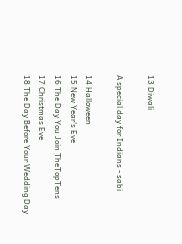13 Diwali

A special day for Indians - sabi

14 Halloween
15 New Year's Eve
16 The Day You Join TheTopTens
17 Christmas Eve
18 The Day Before Your Wedding Day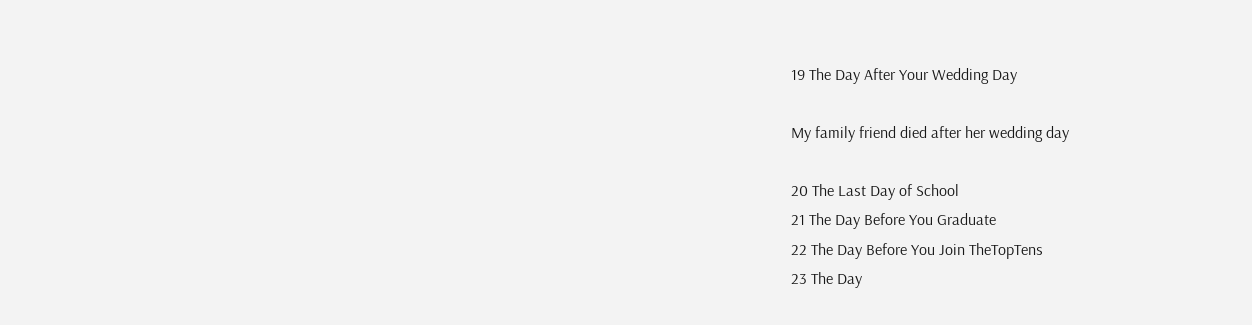19 The Day After Your Wedding Day

My family friend died after her wedding day

20 The Last Day of School
21 The Day Before You Graduate
22 The Day Before You Join TheTopTens
23 The Day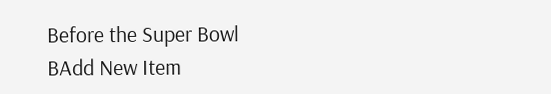Before the Super Bowl
BAdd New Item